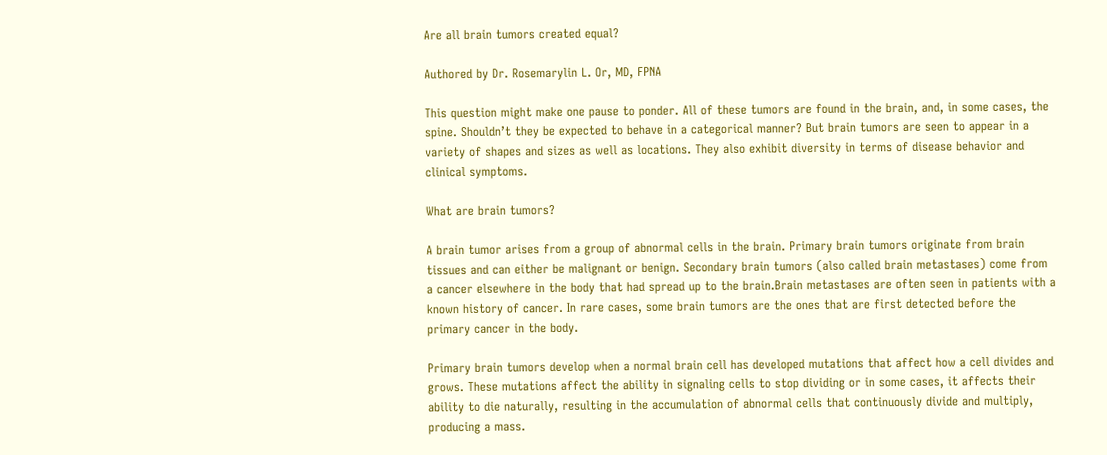Are all brain tumors created equal?

Authored by Dr. Rosemarylin L. Or, MD, FPNA

This question might make one pause to ponder. All of these tumors are found in the brain, and, in some cases, the spine. Shouldn’t they be expected to behave in a categorical manner? But brain tumors are seen to appear in a variety of shapes and sizes as well as locations. They also exhibit diversity in terms of disease behavior and clinical symptoms.

What are brain tumors?

A brain tumor arises from a group of abnormal cells in the brain. Primary brain tumors originate from brain tissues and can either be malignant or benign. Secondary brain tumors (also called brain metastases) come from a cancer elsewhere in the body that had spread up to the brain.Brain metastases are often seen in patients with a known history of cancer. In rare cases, some brain tumors are the ones that are first detected before the primary cancer in the body.

Primary brain tumors develop when a normal brain cell has developed mutations that affect how a cell divides and grows. These mutations affect the ability in signaling cells to stop dividing or in some cases, it affects their ability to die naturally, resulting in the accumulation of abnormal cells that continuously divide and multiply, producing a mass.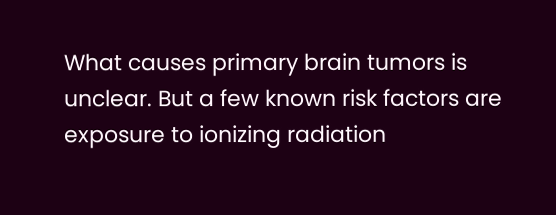What causes primary brain tumors is unclear. But a few known risk factors are exposure to ionizing radiation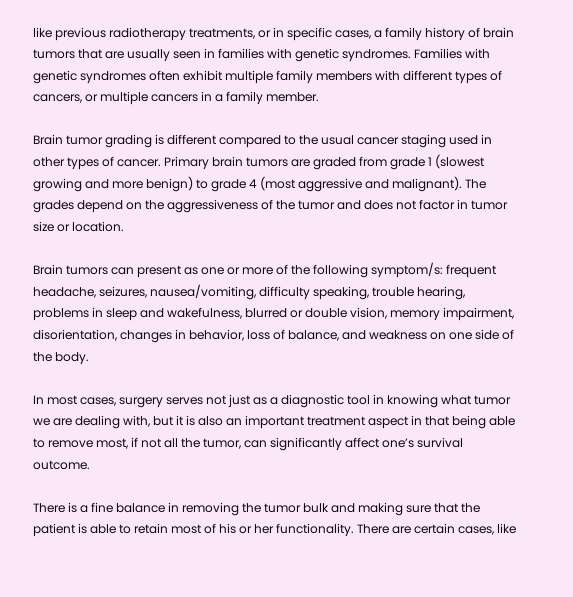like previous radiotherapy treatments, or in specific cases, a family history of brain tumors that are usually seen in families with genetic syndromes. Families with genetic syndromes often exhibit multiple family members with different types of cancers, or multiple cancers in a family member.

Brain tumor grading is different compared to the usual cancer staging used in other types of cancer. Primary brain tumors are graded from grade 1 (slowest growing and more benign) to grade 4 (most aggressive and malignant). The grades depend on the aggressiveness of the tumor and does not factor in tumor size or location.

Brain tumors can present as one or more of the following symptom/s: frequent headache, seizures, nausea/vomiting, difficulty speaking, trouble hearing, problems in sleep and wakefulness, blurred or double vision, memory impairment, disorientation, changes in behavior, loss of balance, and weakness on one side of the body.

In most cases, surgery serves not just as a diagnostic tool in knowing what tumor we are dealing with, but it is also an important treatment aspect in that being able to remove most, if not all the tumor, can significantly affect one’s survival outcome.

There is a fine balance in removing the tumor bulk and making sure that the patient is able to retain most of his or her functionality. There are certain cases, like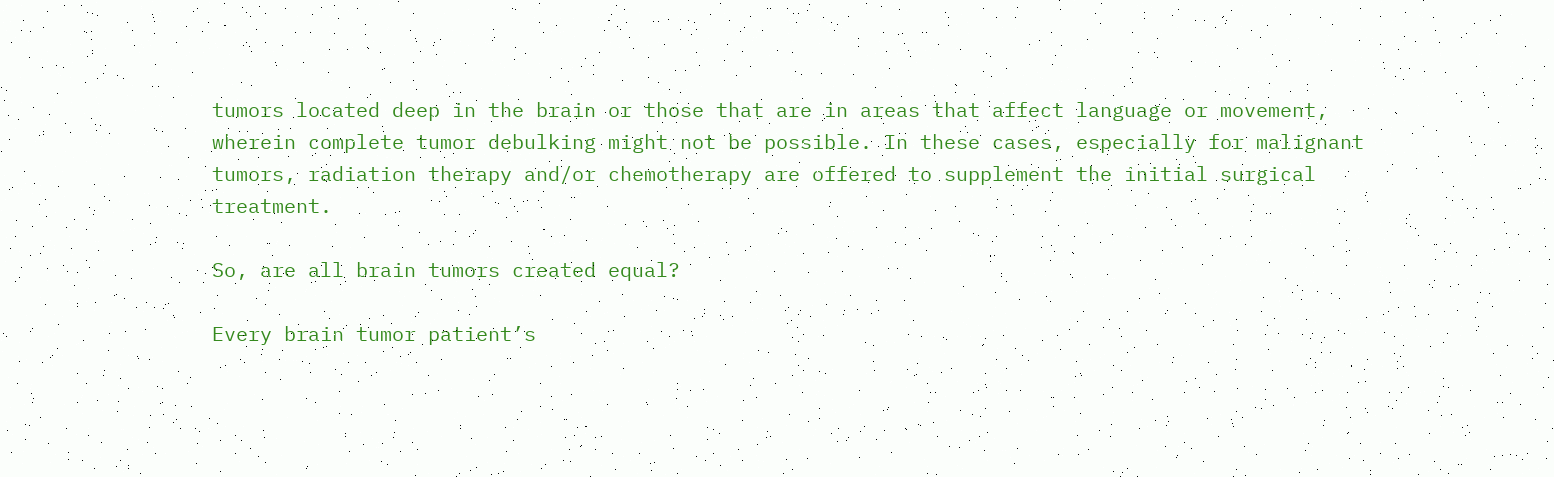tumors located deep in the brain or those that are in areas that affect language or movement, wherein complete tumor debulking might not be possible. In these cases, especially for malignant tumors, radiation therapy and/or chemotherapy are offered to supplement the initial surgical treatment.

So, are all brain tumors created equal?

Every brain tumor patient’s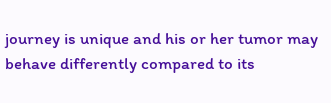journey is unique and his or her tumor may behave differently compared to its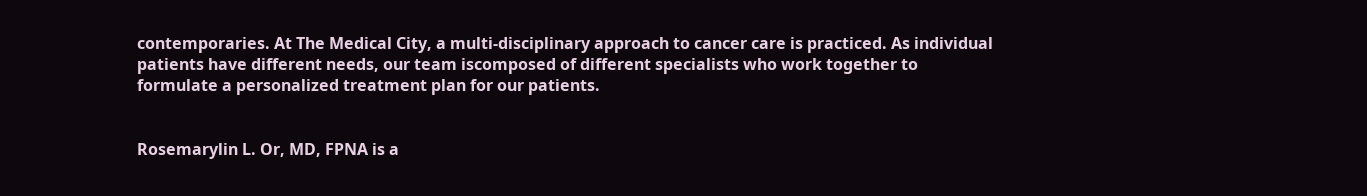contemporaries. At The Medical City, a multi-disciplinary approach to cancer care is practiced. As individual patients have different needs, our team iscomposed of different specialists who work together to formulate a personalized treatment plan for our patients.


Rosemarylin L. Or, MD, FPNA is a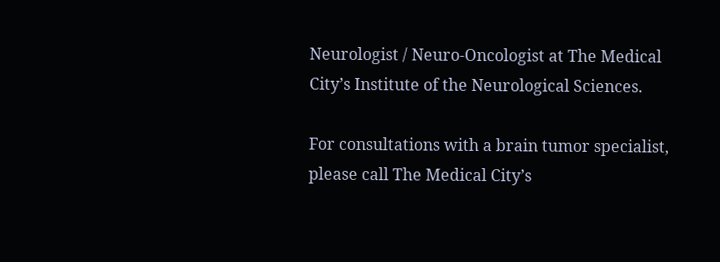Neurologist / Neuro-Oncologist at The Medical City’s Institute of the Neurological Sciences.

For consultations with a brain tumor specialist, please call The Medical City’s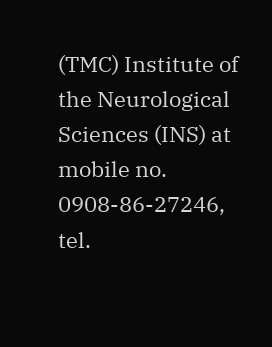(TMC) Institute of the Neurological Sciences (INS) at mobile no. 0908-86-27246, tel.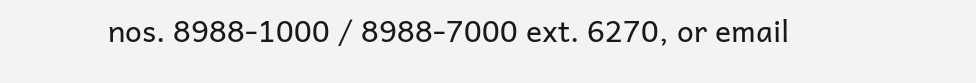nos. 8988-1000 / 8988-7000 ext. 6270, or email